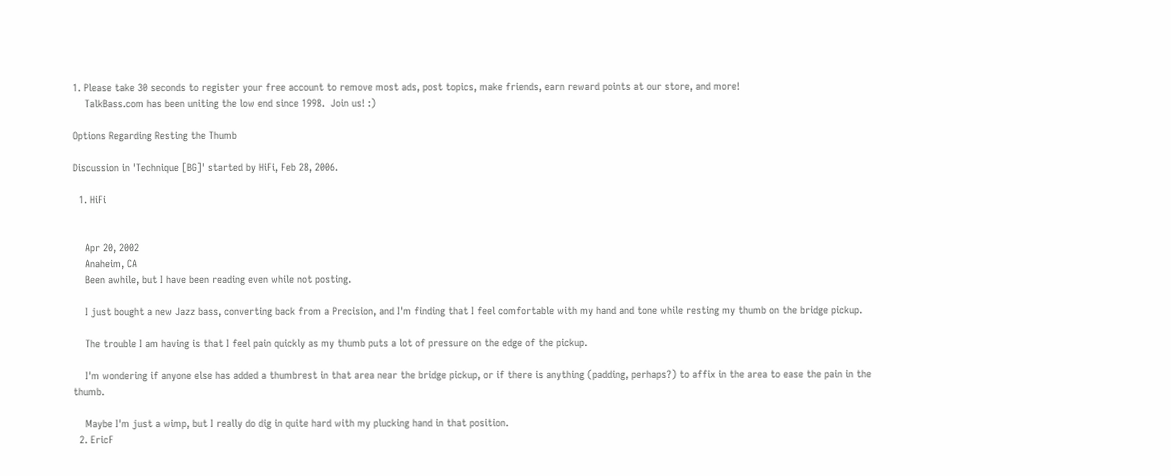1. Please take 30 seconds to register your free account to remove most ads, post topics, make friends, earn reward points at our store, and more!
    TalkBass.com has been uniting the low end since 1998.  Join us! :)

Options Regarding Resting the Thumb

Discussion in 'Technique [BG]' started by HiFi, Feb 28, 2006.

  1. HiFi


    Apr 20, 2002
    Anaheim, CA
    Been awhile, but I have been reading even while not posting.

    I just bought a new Jazz bass, converting back from a Precision, and I'm finding that I feel comfortable with my hand and tone while resting my thumb on the bridge pickup.

    The trouble I am having is that I feel pain quickly as my thumb puts a lot of pressure on the edge of the pickup.

    I'm wondering if anyone else has added a thumbrest in that area near the bridge pickup, or if there is anything (padding, perhaps?) to affix in the area to ease the pain in the thumb.

    Maybe I'm just a wimp, but I really do dig in quite hard with my plucking hand in that position.
  2. EricF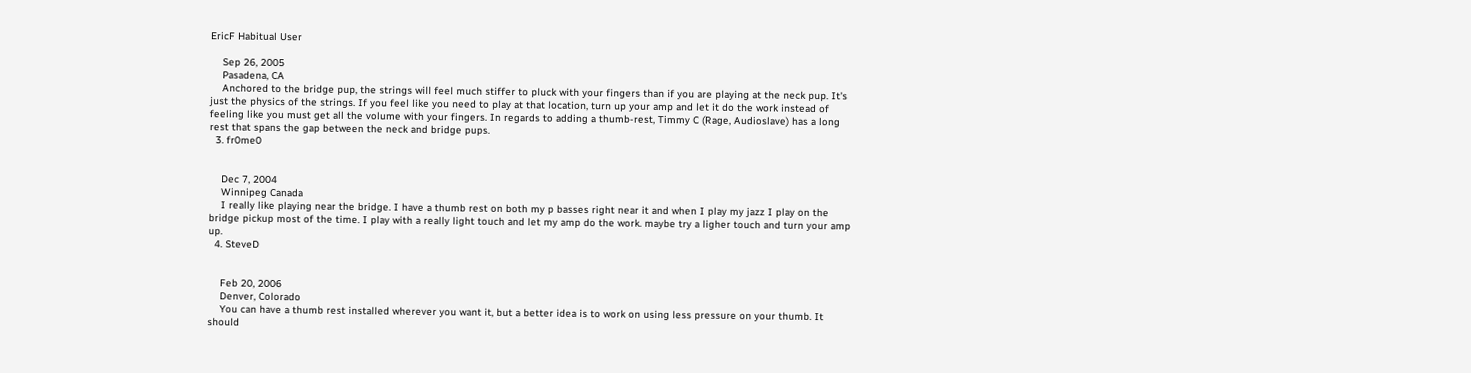EricF Habitual User

    Sep 26, 2005
    Pasadena, CA
    Anchored to the bridge pup, the strings will feel much stiffer to pluck with your fingers than if you are playing at the neck pup. It's just the physics of the strings. If you feel like you need to play at that location, turn up your amp and let it do the work instead of feeling like you must get all the volume with your fingers. In regards to adding a thumb-rest, Timmy C (Rage, Audioslave) has a long rest that spans the gap between the neck and bridge pups.
  3. fr0me0


    Dec 7, 2004
    Winnipeg Canada
    I really like playing near the bridge. I have a thumb rest on both my p basses right near it and when I play my jazz I play on the bridge pickup most of the time. I play with a really light touch and let my amp do the work. maybe try a ligher touch and turn your amp up.
  4. SteveD


    Feb 20, 2006
    Denver, Colorado
    You can have a thumb rest installed wherever you want it, but a better idea is to work on using less pressure on your thumb. It should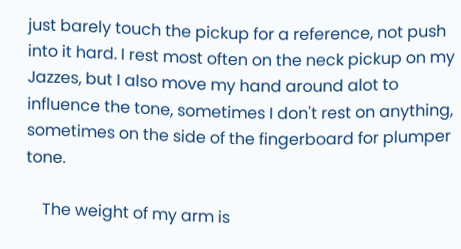just barely touch the pickup for a reference, not push into it hard. I rest most often on the neck pickup on my Jazzes, but I also move my hand around alot to influence the tone, sometimes I don't rest on anything, sometimes on the side of the fingerboard for plumper tone.

    The weight of my arm is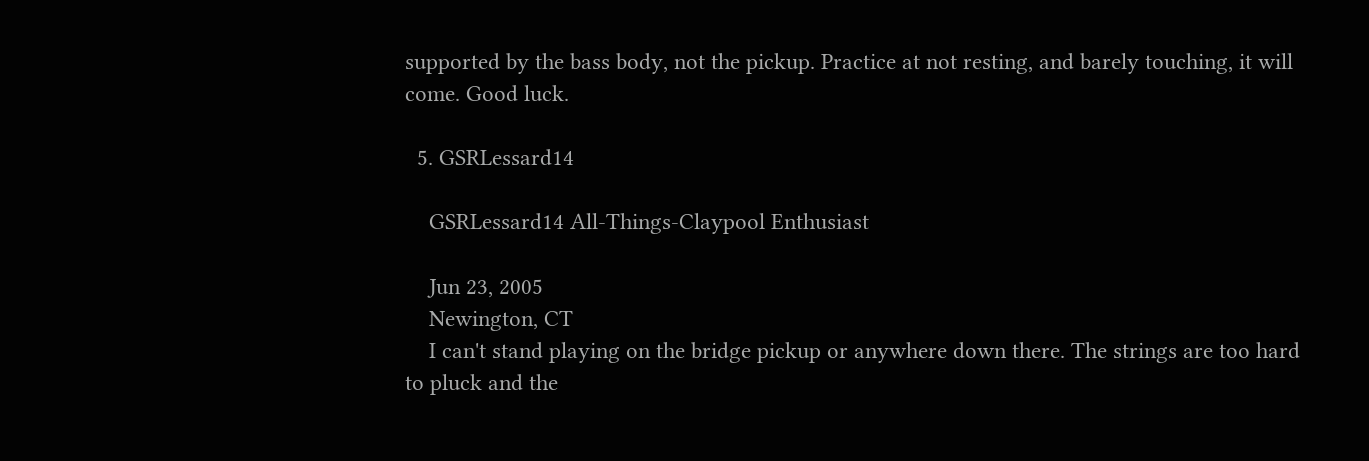supported by the bass body, not the pickup. Practice at not resting, and barely touching, it will come. Good luck.

  5. GSRLessard14

    GSRLessard14 All-Things-Claypool Enthusiast

    Jun 23, 2005
    Newington, CT
    I can't stand playing on the bridge pickup or anywhere down there. The strings are too hard to pluck and the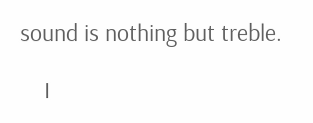sound is nothing but treble.

    I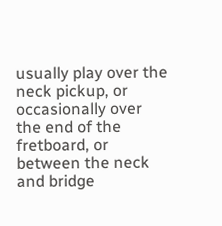usually play over the neck pickup, or occasionally over the end of the fretboard, or between the neck and bridge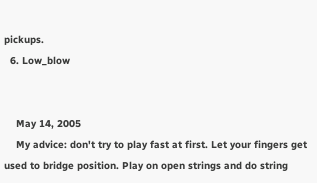pickups.
  6. Low_blow


    May 14, 2005
    My advice: don't try to play fast at first. Let your fingers get used to bridge position. Play on open strings and do string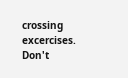crossing excercises. Don't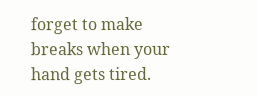forget to make breaks when your hand gets tired.